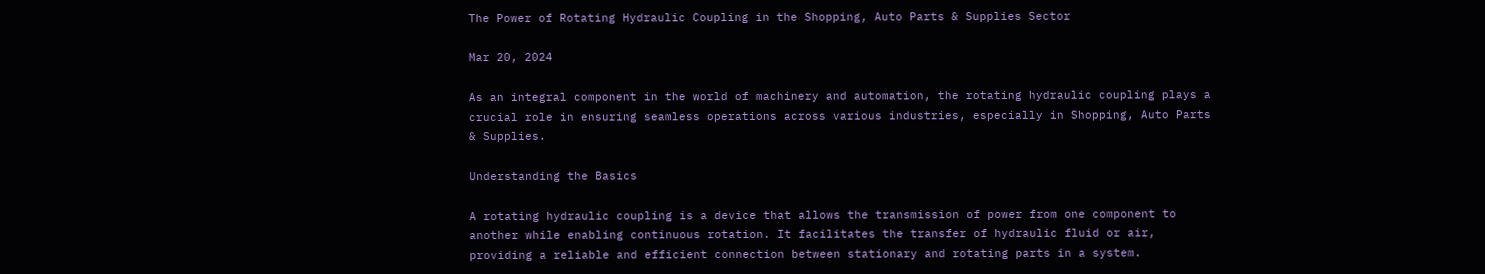The Power of Rotating Hydraulic Coupling in the Shopping, Auto Parts & Supplies Sector

Mar 20, 2024

As an integral component in the world of machinery and automation, the rotating hydraulic coupling plays a crucial role in ensuring seamless operations across various industries, especially in Shopping, Auto Parts & Supplies.

Understanding the Basics

A rotating hydraulic coupling is a device that allows the transmission of power from one component to another while enabling continuous rotation. It facilitates the transfer of hydraulic fluid or air, providing a reliable and efficient connection between stationary and rotating parts in a system.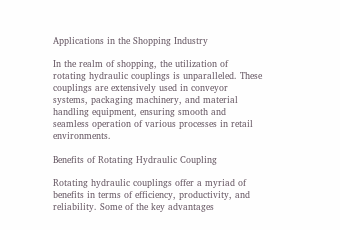Applications in the Shopping Industry

In the realm of shopping, the utilization of rotating hydraulic couplings is unparalleled. These couplings are extensively used in conveyor systems, packaging machinery, and material handling equipment, ensuring smooth and seamless operation of various processes in retail environments.

Benefits of Rotating Hydraulic Coupling

Rotating hydraulic couplings offer a myriad of benefits in terms of efficiency, productivity, and reliability. Some of the key advantages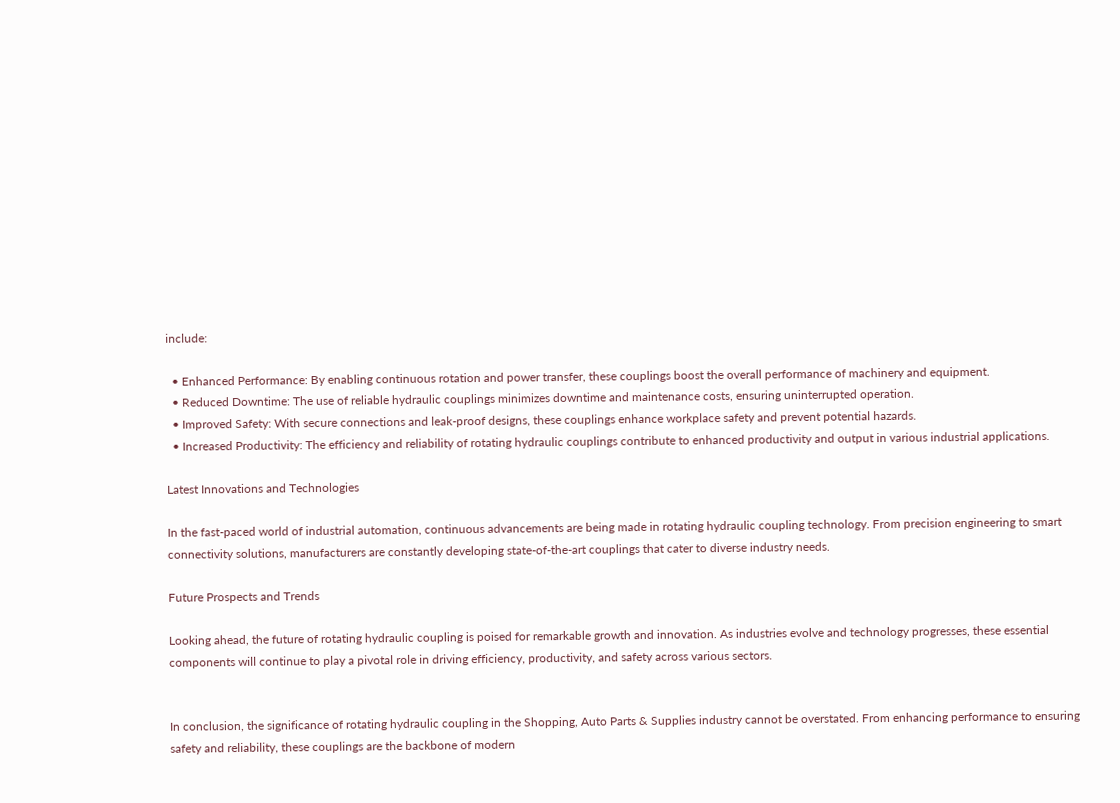include:

  • Enhanced Performance: By enabling continuous rotation and power transfer, these couplings boost the overall performance of machinery and equipment.
  • Reduced Downtime: The use of reliable hydraulic couplings minimizes downtime and maintenance costs, ensuring uninterrupted operation.
  • Improved Safety: With secure connections and leak-proof designs, these couplings enhance workplace safety and prevent potential hazards.
  • Increased Productivity: The efficiency and reliability of rotating hydraulic couplings contribute to enhanced productivity and output in various industrial applications.

Latest Innovations and Technologies

In the fast-paced world of industrial automation, continuous advancements are being made in rotating hydraulic coupling technology. From precision engineering to smart connectivity solutions, manufacturers are constantly developing state-of-the-art couplings that cater to diverse industry needs.

Future Prospects and Trends

Looking ahead, the future of rotating hydraulic coupling is poised for remarkable growth and innovation. As industries evolve and technology progresses, these essential components will continue to play a pivotal role in driving efficiency, productivity, and safety across various sectors.


In conclusion, the significance of rotating hydraulic coupling in the Shopping, Auto Parts & Supplies industry cannot be overstated. From enhancing performance to ensuring safety and reliability, these couplings are the backbone of modern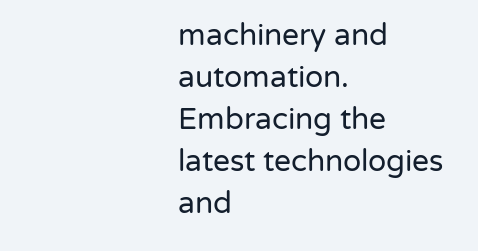machinery and automation. Embracing the latest technologies and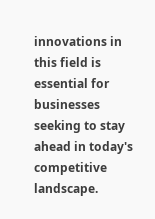innovations in this field is essential for businesses seeking to stay ahead in today's competitive landscape.